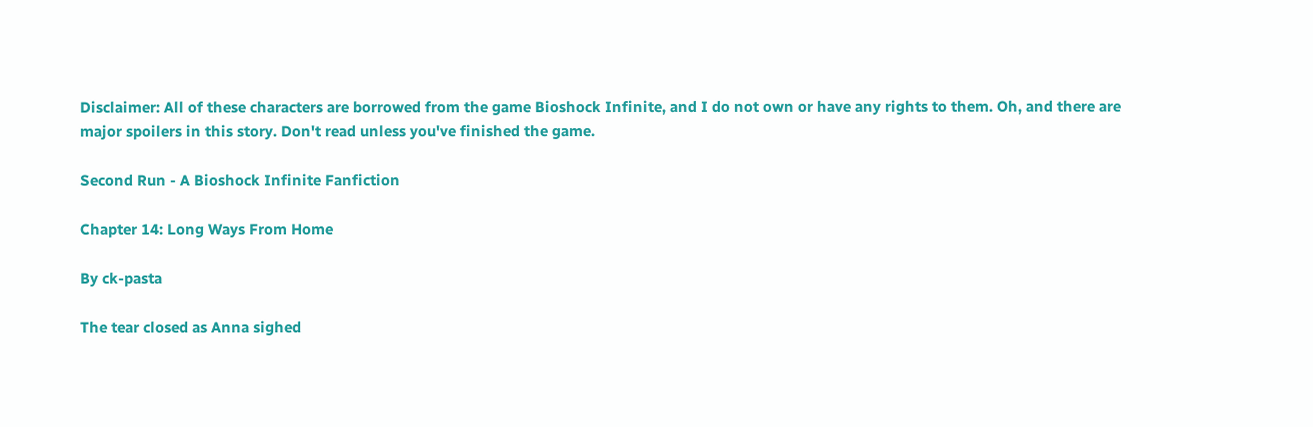Disclaimer: All of these characters are borrowed from the game Bioshock Infinite, and I do not own or have any rights to them. Oh, and there are major spoilers in this story. Don't read unless you've finished the game.

Second Run - A Bioshock Infinite Fanfiction

Chapter 14: Long Ways From Home

By ck-pasta

The tear closed as Anna sighed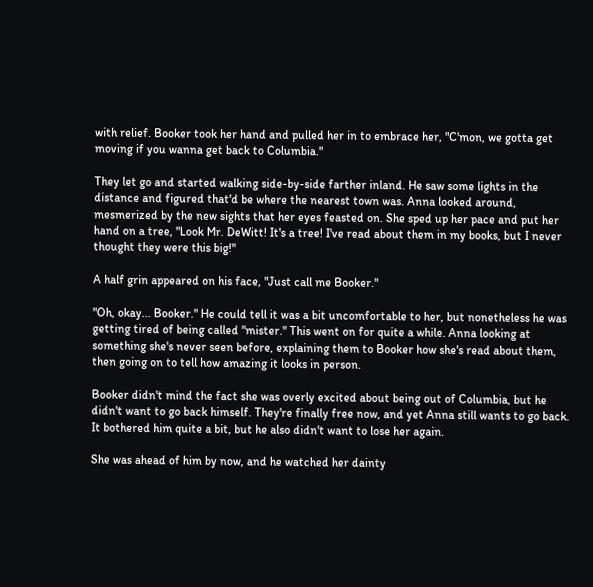with relief. Booker took her hand and pulled her in to embrace her, "C'mon, we gotta get moving if you wanna get back to Columbia."

They let go and started walking side-by-side farther inland. He saw some lights in the distance and figured that'd be where the nearest town was. Anna looked around, mesmerized by the new sights that her eyes feasted on. She sped up her pace and put her hand on a tree, "Look Mr. DeWitt! It's a tree! I've read about them in my books, but I never thought they were this big!"

A half grin appeared on his face, "Just call me Booker."

"Oh, okay... Booker." He could tell it was a bit uncomfortable to her, but nonetheless he was getting tired of being called "mister." This went on for quite a while. Anna looking at something she's never seen before, explaining them to Booker how she's read about them, then going on to tell how amazing it looks in person.

Booker didn't mind the fact she was overly excited about being out of Columbia, but he didn't want to go back himself. They're finally free now, and yet Anna still wants to go back. It bothered him quite a bit, but he also didn't want to lose her again.

She was ahead of him by now, and he watched her dainty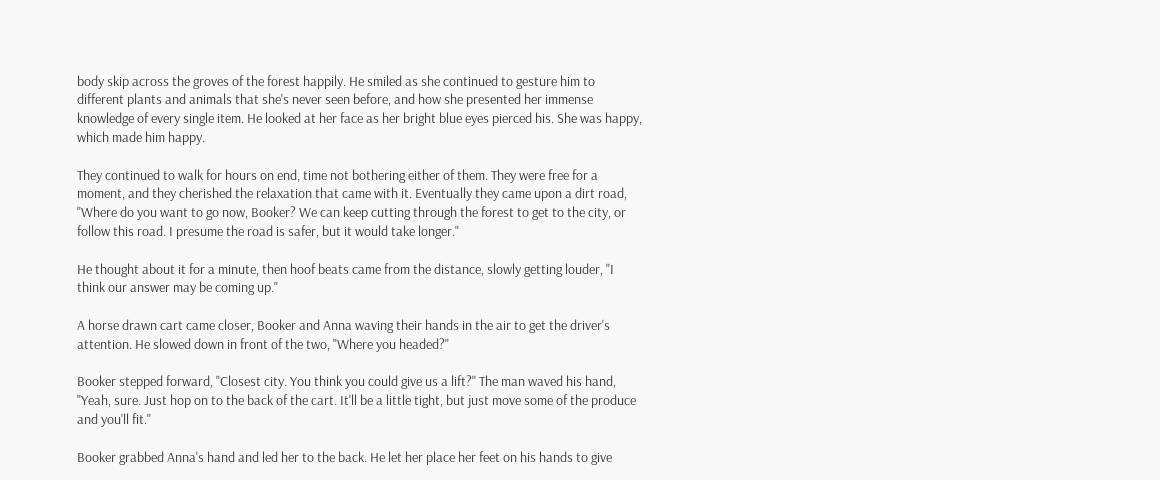body skip across the groves of the forest happily. He smiled as she continued to gesture him to different plants and animals that she's never seen before, and how she presented her immense knowledge of every single item. He looked at her face as her bright blue eyes pierced his. She was happy, which made him happy.

They continued to walk for hours on end, time not bothering either of them. They were free for a moment, and they cherished the relaxation that came with it. Eventually they came upon a dirt road, "Where do you want to go now, Booker? We can keep cutting through the forest to get to the city, or follow this road. I presume the road is safer, but it would take longer."

He thought about it for a minute, then hoof beats came from the distance, slowly getting louder, "I think our answer may be coming up."

A horse drawn cart came closer, Booker and Anna waving their hands in the air to get the driver's attention. He slowed down in front of the two, "Where you headed?"

Booker stepped forward, "Closest city. You think you could give us a lift?" The man waved his hand, "Yeah, sure. Just hop on to the back of the cart. It'll be a little tight, but just move some of the produce and you'll fit."

Booker grabbed Anna's hand and led her to the back. He let her place her feet on his hands to give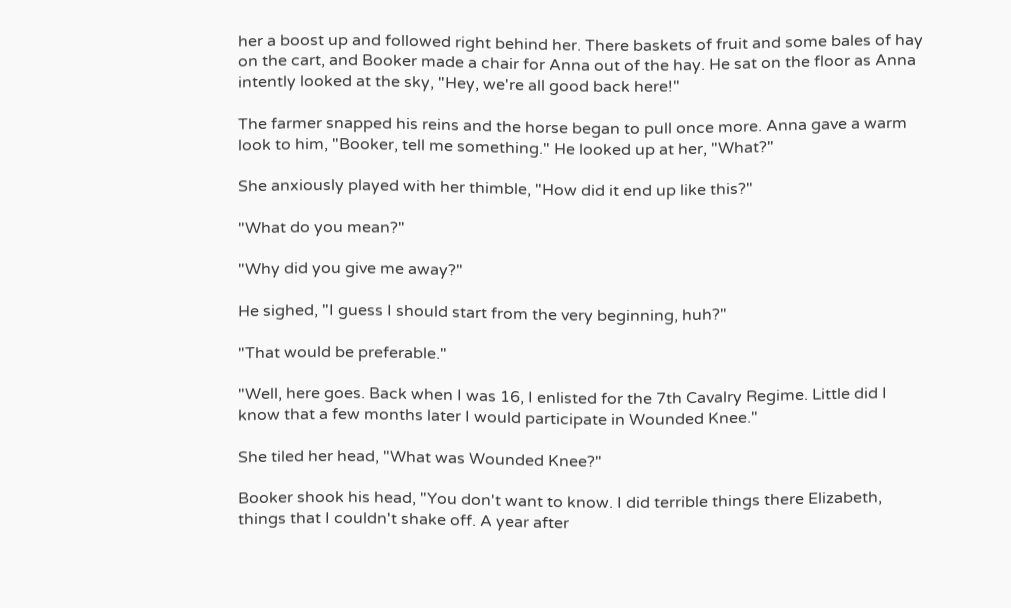her a boost up and followed right behind her. There baskets of fruit and some bales of hay on the cart, and Booker made a chair for Anna out of the hay. He sat on the floor as Anna intently looked at the sky, "Hey, we're all good back here!"

The farmer snapped his reins and the horse began to pull once more. Anna gave a warm look to him, "Booker, tell me something." He looked up at her, "What?"

She anxiously played with her thimble, "How did it end up like this?"

"What do you mean?"

"Why did you give me away?"

He sighed, "I guess I should start from the very beginning, huh?"

"That would be preferable."

"Well, here goes. Back when I was 16, I enlisted for the 7th Cavalry Regime. Little did I know that a few months later I would participate in Wounded Knee."

She tiled her head, "What was Wounded Knee?"

Booker shook his head, "You don't want to know. I did terrible things there Elizabeth, things that I couldn't shake off. A year after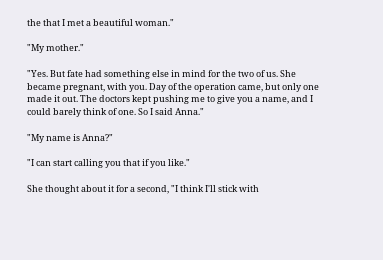the that I met a beautiful woman."

"My mother."

"Yes. But fate had something else in mind for the two of us. She became pregnant, with you. Day of the operation came, but only one made it out. The doctors kept pushing me to give you a name, and I could barely think of one. So I said Anna."

"My name is Anna?"

"I can start calling you that if you like."

She thought about it for a second, "I think I'll stick with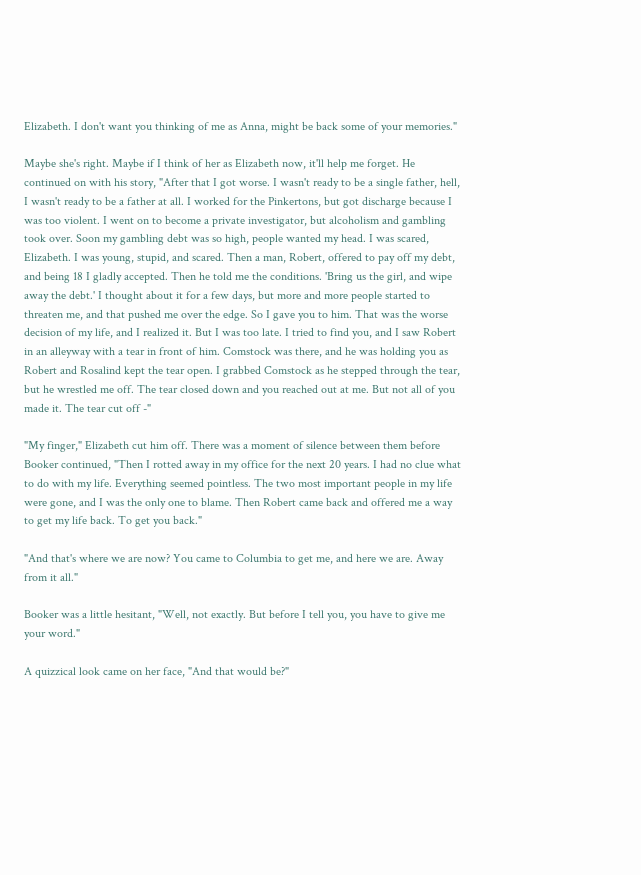Elizabeth. I don't want you thinking of me as Anna, might be back some of your memories."

Maybe she's right. Maybe if I think of her as Elizabeth now, it'll help me forget. He continued on with his story, "After that I got worse. I wasn't ready to be a single father, hell, I wasn't ready to be a father at all. I worked for the Pinkertons, but got discharge because I was too violent. I went on to become a private investigator, but alcoholism and gambling took over. Soon my gambling debt was so high, people wanted my head. I was scared, Elizabeth. I was young, stupid, and scared. Then a man, Robert, offered to pay off my debt, and being 18 I gladly accepted. Then he told me the conditions. 'Bring us the girl, and wipe away the debt.' I thought about it for a few days, but more and more people started to threaten me, and that pushed me over the edge. So I gave you to him. That was the worse decision of my life, and I realized it. But I was too late. I tried to find you, and I saw Robert in an alleyway with a tear in front of him. Comstock was there, and he was holding you as Robert and Rosalind kept the tear open. I grabbed Comstock as he stepped through the tear, but he wrestled me off. The tear closed down and you reached out at me. But not all of you made it. The tear cut off -"

"My finger," Elizabeth cut him off. There was a moment of silence between them before Booker continued, "Then I rotted away in my office for the next 20 years. I had no clue what to do with my life. Everything seemed pointless. The two most important people in my life were gone, and I was the only one to blame. Then Robert came back and offered me a way to get my life back. To get you back."

"And that's where we are now? You came to Columbia to get me, and here we are. Away from it all."

Booker was a little hesitant, "Well, not exactly. But before I tell you, you have to give me your word."

A quizzical look came on her face, "And that would be?"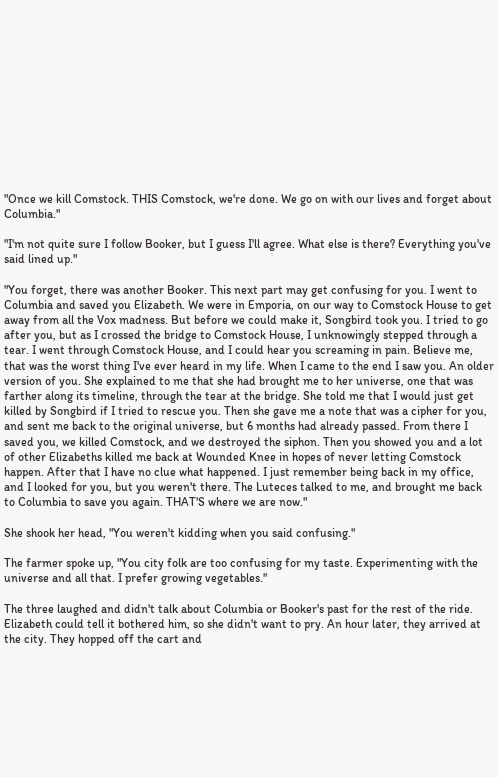"Once we kill Comstock. THIS Comstock, we're done. We go on with our lives and forget about Columbia."

"I'm not quite sure I follow Booker, but I guess I'll agree. What else is there? Everything you've said lined up."

"You forget, there was another Booker. This next part may get confusing for you. I went to Columbia and saved you Elizabeth. We were in Emporia, on our way to Comstock House to get away from all the Vox madness. But before we could make it, Songbird took you. I tried to go after you, but as I crossed the bridge to Comstock House, I unknowingly stepped through a tear. I went through Comstock House, and I could hear you screaming in pain. Believe me, that was the worst thing I've ever heard in my life. When I came to the end I saw you. An older version of you. She explained to me that she had brought me to her universe, one that was farther along its timeline, through the tear at the bridge. She told me that I would just get killed by Songbird if I tried to rescue you. Then she gave me a note that was a cipher for you, and sent me back to the original universe, but 6 months had already passed. From there I saved you, we killed Comstock, and we destroyed the siphon. Then you showed you and a lot of other Elizabeths killed me back at Wounded Knee in hopes of never letting Comstock happen. After that I have no clue what happened. I just remember being back in my office, and I looked for you, but you weren't there. The Luteces talked to me, and brought me back to Columbia to save you again. THAT'S where we are now."

She shook her head, "You weren't kidding when you said confusing."

The farmer spoke up, "You city folk are too confusing for my taste. Experimenting with the universe and all that. I prefer growing vegetables."

The three laughed and didn't talk about Columbia or Booker's past for the rest of the ride. Elizabeth could tell it bothered him, so she didn't want to pry. An hour later, they arrived at the city. They hopped off the cart and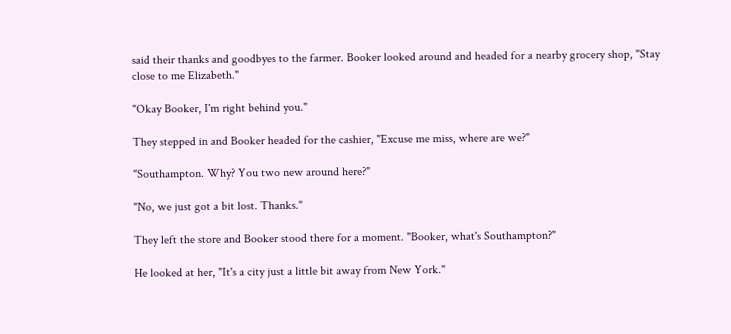said their thanks and goodbyes to the farmer. Booker looked around and headed for a nearby grocery shop, "Stay close to me Elizabeth."

"Okay Booker, I'm right behind you."

They stepped in and Booker headed for the cashier, "Excuse me miss, where are we?"

"Southampton. Why? You two new around here?"

"No, we just got a bit lost. Thanks."

They left the store and Booker stood there for a moment. "Booker, what's Southampton?"

He looked at her, "It's a city just a little bit away from New York."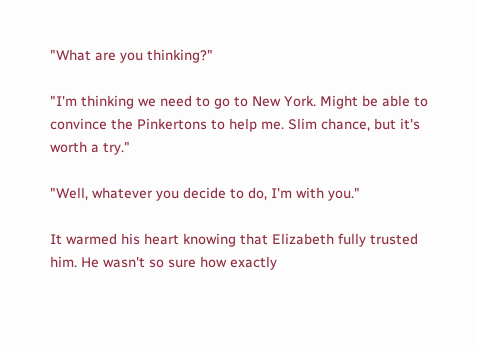"What are you thinking?"

"I'm thinking we need to go to New York. Might be able to convince the Pinkertons to help me. Slim chance, but it's worth a try."

"Well, whatever you decide to do, I'm with you."

It warmed his heart knowing that Elizabeth fully trusted him. He wasn't so sure how exactly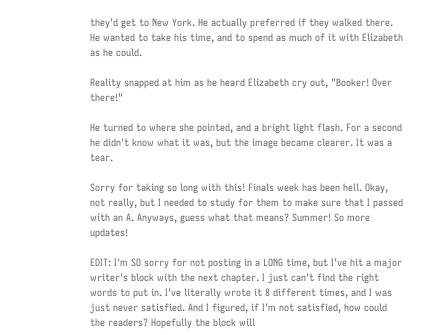they'd get to New York. He actually preferred if they walked there. He wanted to take his time, and to spend as much of it with Elizabeth as he could.

Reality snapped at him as he heard Elizabeth cry out, "Booker! Over there!"

He turned to where she pointed, and a bright light flash. For a second he didn't know what it was, but the image became clearer. It was a tear.

Sorry for taking so long with this! Finals week has been hell. Okay, not really, but I needed to study for them to make sure that I passed with an A. Anyways, guess what that means? Summer! So more updates!

EDIT: I'm SO sorry for not posting in a LONG time, but I've hit a major writer's block with the next chapter. I just can't find the right words to put in. I've literally wrote it 8 different times, and I was just never satisfied. And I figured, if I'm not satisfied, how could the readers? Hopefully the block will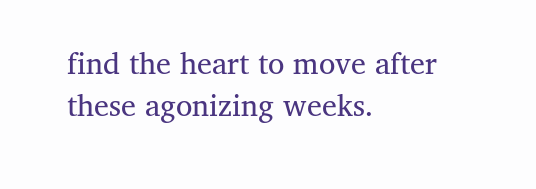find the heart to move after these agonizing weeks.